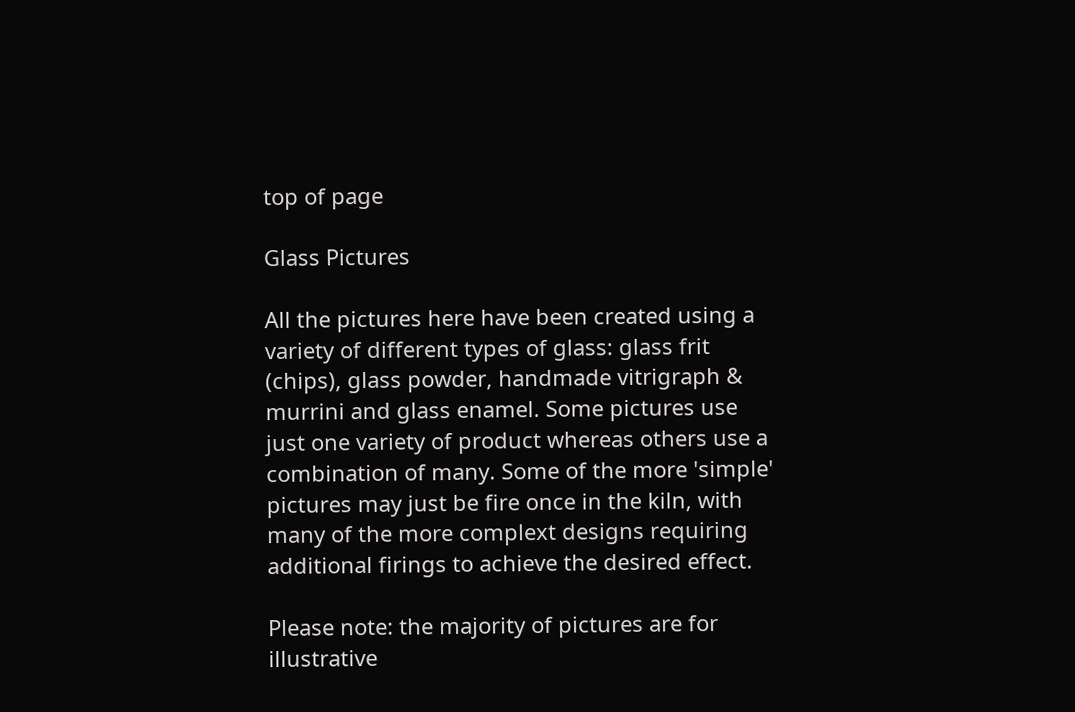top of page

Glass Pictures

All the pictures here have been created using a variety of different types of glass: glass frit (chips), glass powder, handmade vitrigraph & murrini and glass enamel. Some pictures use just one variety of product whereas others use a combination of many. Some of the more 'simple' pictures may just be fire once in the kiln, with many of the more complext designs requiring additional firings to achieve the desired effect.

Please note: the majority of pictures are for illustrative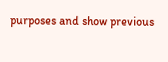purposes and show previous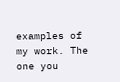examples of my work. The one you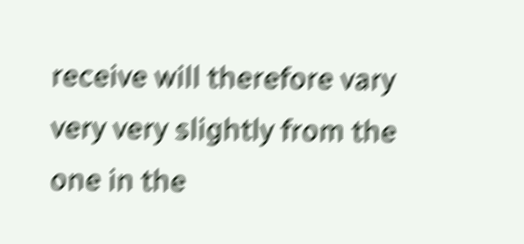receive will therefore vary very very slightly from the one in the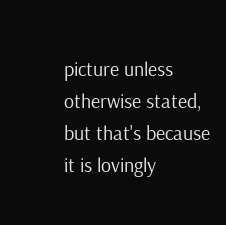picture unless otherwise stated, but that's because it is lovingly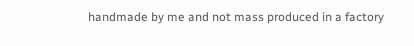handmade by me and not mass produced in a factory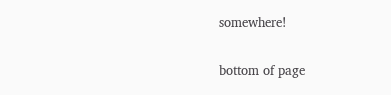somewhere!

bottom of page